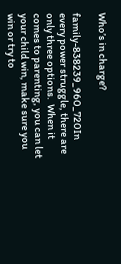Who’s in charge?

family-838239_960_720In every power struggle, there are only three options.  When it comes to parenting, you can let your child win, make sure you win or try to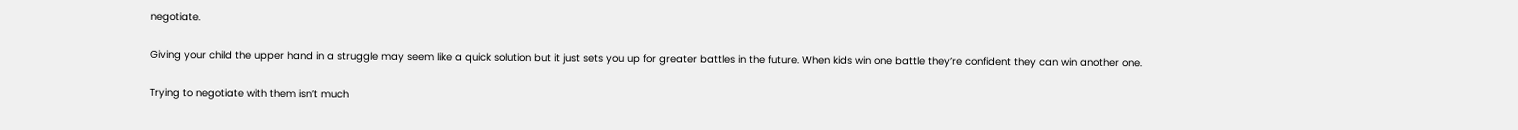negotiate.

Giving your child the upper hand in a struggle may seem like a quick solution but it just sets you up for greater battles in the future. When kids win one battle they’re confident they can win another one.

Trying to negotiate with them isn’t much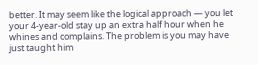better. It may seem like the logical approach — you let your 4-year-old stay up an extra half hour when he whines and complains. The problem is you may have just taught him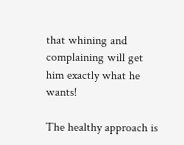that whining and complaining will get him exactly what he wants!

The healthy approach is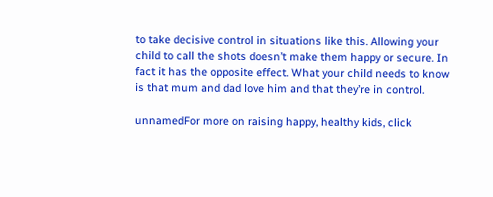to take decisive control in situations like this. Allowing your child to call the shots doesn’t make them happy or secure. In fact it has the opposite effect. What your child needs to know is that mum and dad love him and that they’re in control.

unnamedFor more on raising happy, healthy kids, click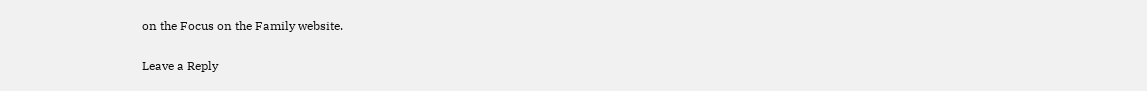on the Focus on the Family website.

Leave a Reply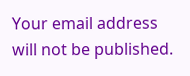Your email address will not be published.